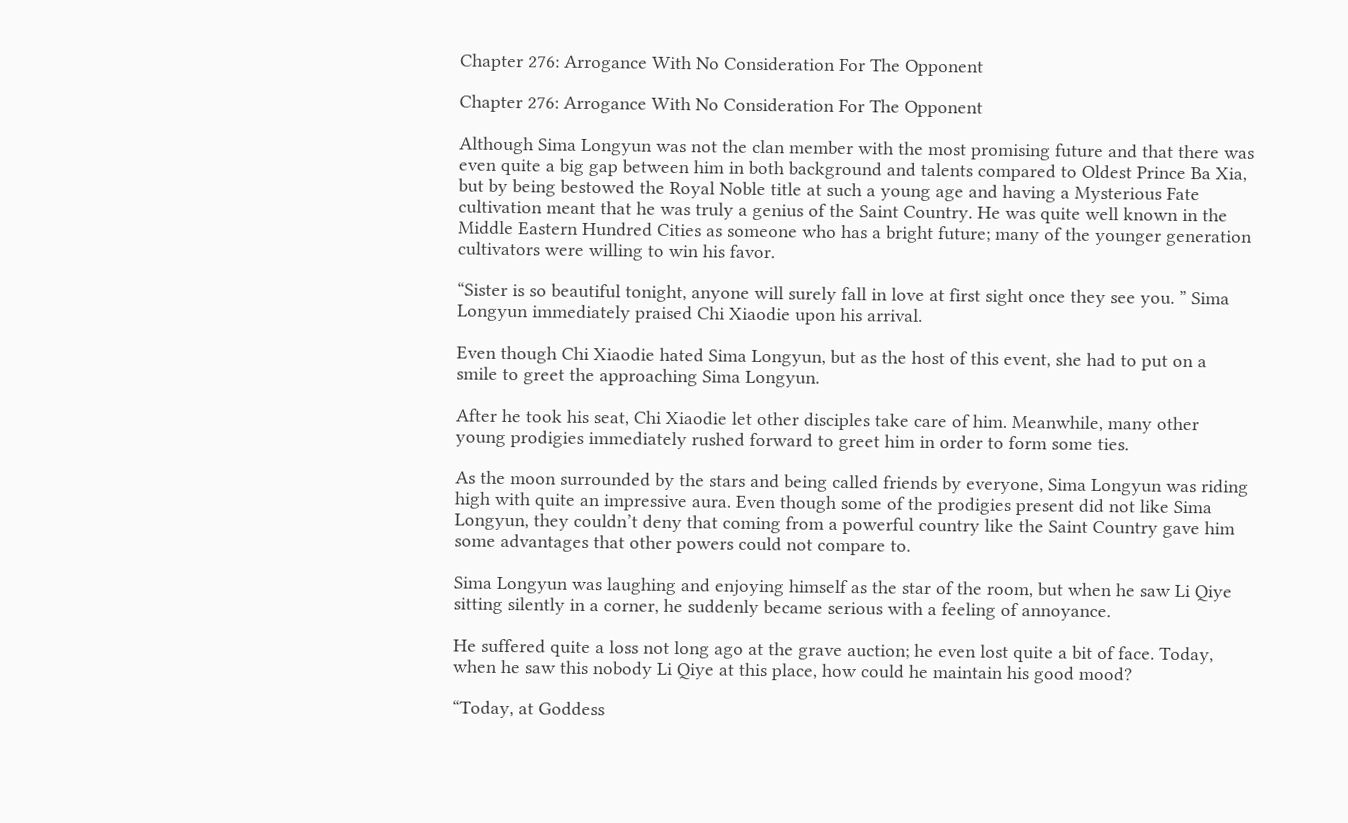Chapter 276: Arrogance With No Consideration For The Opponent

Chapter 276: Arrogance With No Consideration For The Opponent

Although Sima Longyun was not the clan member with the most promising future and that there was even quite a big gap between him in both background and talents compared to Oldest Prince Ba Xia, but by being bestowed the Royal Noble title at such a young age and having a Mysterious Fate cultivation meant that he was truly a genius of the Saint Country. He was quite well known in the Middle Eastern Hundred Cities as someone who has a bright future; many of the younger generation cultivators were willing to win his favor.

“Sister is so beautiful tonight, anyone will surely fall in love at first sight once they see you. ” Sima Longyun immediately praised Chi Xiaodie upon his arrival.

Even though Chi Xiaodie hated Sima Longyun, but as the host of this event, she had to put on a smile to greet the approaching Sima Longyun.

After he took his seat, Chi Xiaodie let other disciples take care of him. Meanwhile, many other young prodigies immediately rushed forward to greet him in order to form some ties.

As the moon surrounded by the stars and being called friends by everyone, Sima Longyun was riding high with quite an impressive aura. Even though some of the prodigies present did not like Sima Longyun, they couldn’t deny that coming from a powerful country like the Saint Country gave him some advantages that other powers could not compare to.

Sima Longyun was laughing and enjoying himself as the star of the room, but when he saw Li Qiye sitting silently in a corner, he suddenly became serious with a feeling of annoyance.

He suffered quite a loss not long ago at the grave auction; he even lost quite a bit of face. Today, when he saw this nobody Li Qiye at this place, how could he maintain his good mood?

“Today, at Goddess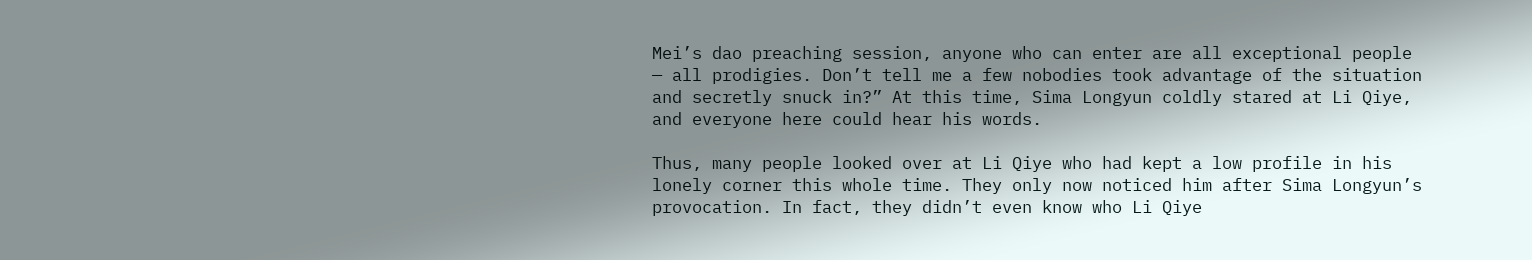Mei’s dao preaching session, anyone who can enter are all exceptional people — all prodigies. Don’t tell me a few nobodies took advantage of the situation and secretly snuck in?” At this time, Sima Longyun coldly stared at Li Qiye, and everyone here could hear his words.

Thus, many people looked over at Li Qiye who had kept a low profile in his lonely corner this whole time. They only now noticed him after Sima Longyun’s provocation. In fact, they didn’t even know who Li Qiye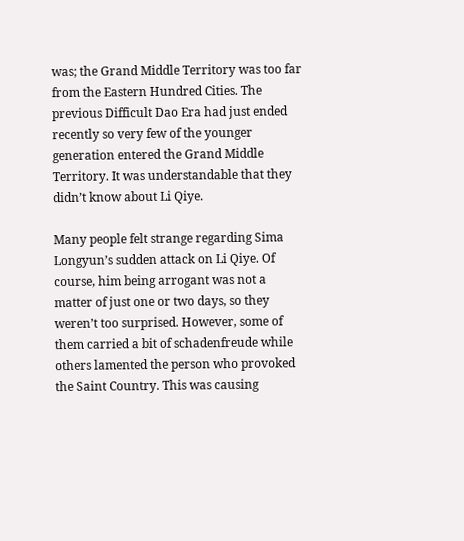was; the Grand Middle Territory was too far from the Eastern Hundred Cities. The previous Difficult Dao Era had just ended recently so very few of the younger generation entered the Grand Middle Territory. It was understandable that they didn’t know about Li Qiye.

Many people felt strange regarding Sima Longyun’s sudden attack on Li Qiye. Of course, him being arrogant was not a matter of just one or two days, so they weren’t too surprised. However, some of them carried a bit of schadenfreude while others lamented the person who provoked the Saint Country. This was causing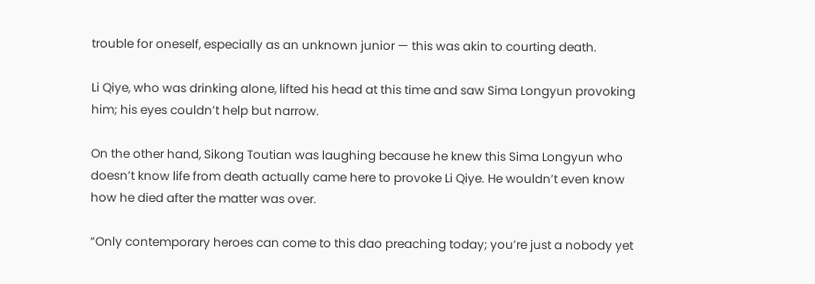trouble for oneself, especially as an unknown junior — this was akin to courting death.

Li Qiye, who was drinking alone, lifted his head at this time and saw Sima Longyun provoking him; his eyes couldn’t help but narrow.

On the other hand, Sikong Toutian was laughing because he knew this Sima Longyun who doesn’t know life from death actually came here to provoke Li Qiye. He wouldn’t even know how he died after the matter was over.

“Only contemporary heroes can come to this dao preaching today; you’re just a nobody yet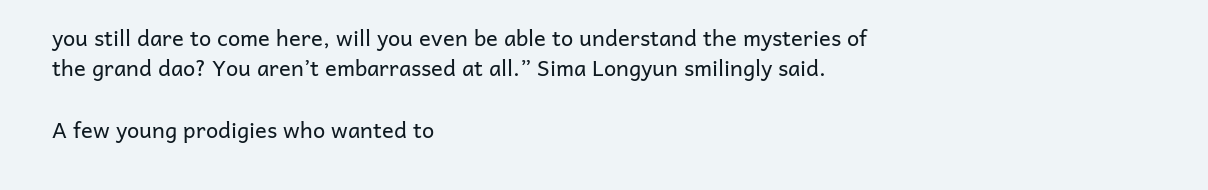you still dare to come here, will you even be able to understand the mysteries of the grand dao? You aren’t embarrassed at all.” Sima Longyun smilingly said.

A few young prodigies who wanted to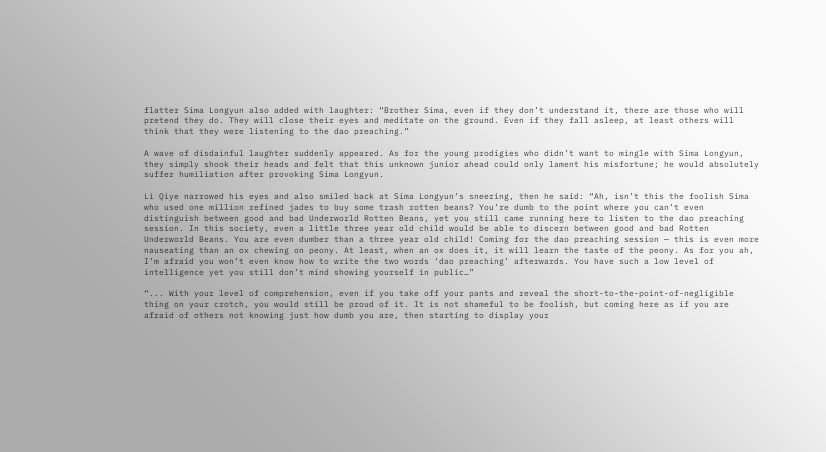flatter Sima Longyun also added with laughter: “Brother Sima, even if they don’t understand it, there are those who will pretend they do. They will close their eyes and meditate on the ground. Even if they fall asleep, at least others will think that they were listening to the dao preaching.”

A wave of disdainful laughter suddenly appeared. As for the young prodigies who didn’t want to mingle with Sima Longyun, they simply shook their heads and felt that this unknown junior ahead could only lament his misfortune; he would absolutely suffer humiliation after provoking Sima Longyun.

Li Qiye narrowed his eyes and also smiled back at Sima Longyun’s sneering, then he said: “Ah, isn’t this the foolish Sima who used one million refined jades to buy some trash rotten beans? You’re dumb to the point where you can’t even distinguish between good and bad Underworld Rotten Beans, yet you still came running here to listen to the dao preaching session. In this society, even a little three year old child would be able to discern between good and bad Rotten Underworld Beans. You are even dumber than a three year old child! Coming for the dao preaching session — this is even more nauseating than an ox chewing on peony. At least, when an ox does it, it will learn the taste of the peony. As for you ah, I’m afraid you won’t even know how to write the two words ‘dao preaching’ afterwards. You have such a low level of intelligence yet you still don’t mind showing yourself in public…”

“... With your level of comprehension, even if you take off your pants and reveal the short-to-the-point-of-negligible thing on your crotch, you would still be proud of it. It is not shameful to be foolish, but coming here as if you are afraid of others not knowing just how dumb you are, then starting to display your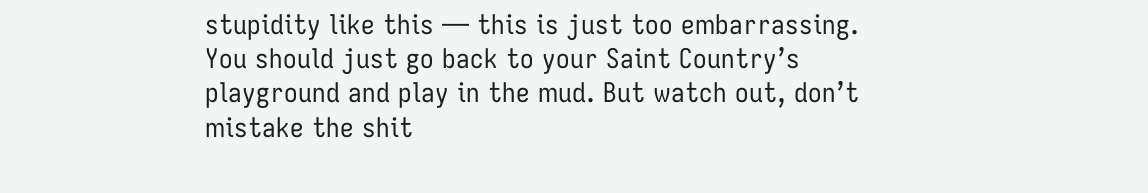stupidity like this — this is just too embarrassing. You should just go back to your Saint Country’s playground and play in the mud. But watch out, don’t mistake the shit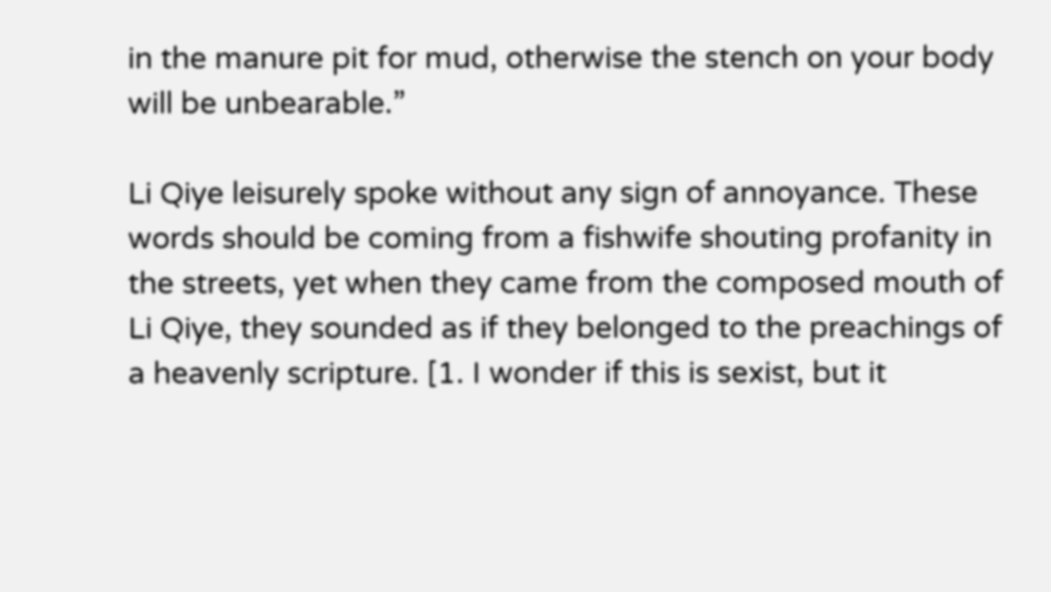in the manure pit for mud, otherwise the stench on your body will be unbearable.”

Li Qiye leisurely spoke without any sign of annoyance. These words should be coming from a fishwife shouting profanity in the streets, yet when they came from the composed mouth of Li Qiye, they sounded as if they belonged to the preachings of a heavenly scripture. [1. I wonder if this is sexist, but it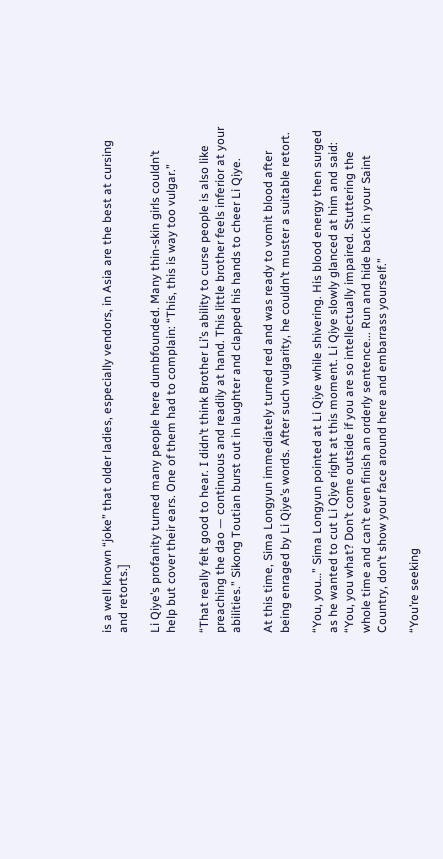is a well known “joke” that older ladies, especially vendors, in Asia are the best at cursing and retorts.]

Li Qiye’s profanity turned many people here dumbfounded. Many thin-skin girls couldn’t help but cover their ears. One of them had to complain: “This, this is way too vulgar.”

“That really felt good to hear. I didn’t think Brother Li’s ability to curse people is also like preaching the dao — continuous and readily at hand. This little brother feels inferior at your abilities.” Sikong Toutian burst out in laughter and clapped his hands to cheer Li Qiye.

At this time, Sima Longyun immediately turned red and was ready to vomit blood after being enraged by Li Qiye’s words. After such vulgarity, he couldn’t muster a suitable retort.

“You, you…” Sima Longyun pointed at Li Qiye while shivering. His blood energy then surged as he wanted to cut Li Qiye right at this moment. Li Qiye slowly glanced at him and said: “You, you what? Don’t come outside if you are so intellectually impaired. Stuttering the whole time and can’t even finish an orderly sentence... Run and hide back in your Saint Country, don’t show your face around here and embarrass yourself.”

“You’re seeking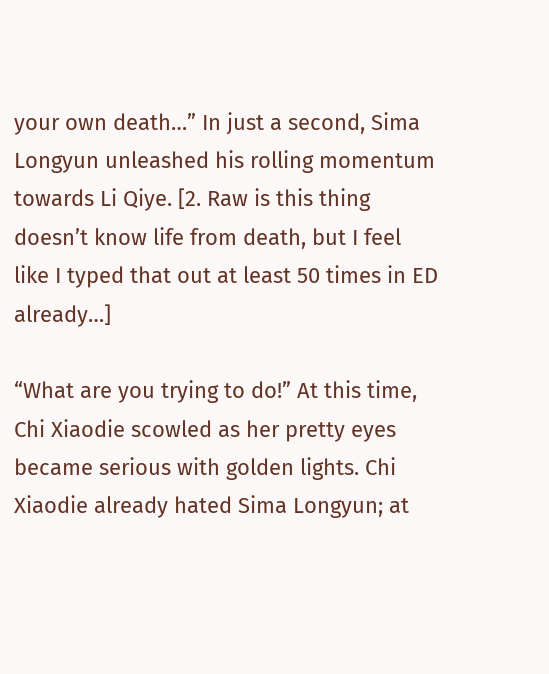your own death…” In just a second, Sima Longyun unleashed his rolling momentum towards Li Qiye. [2. Raw is this thing doesn’t know life from death, but I feel like I typed that out at least 50 times in ED already…]

“What are you trying to do!” At this time, Chi Xiaodie scowled as her pretty eyes became serious with golden lights. Chi Xiaodie already hated Sima Longyun; at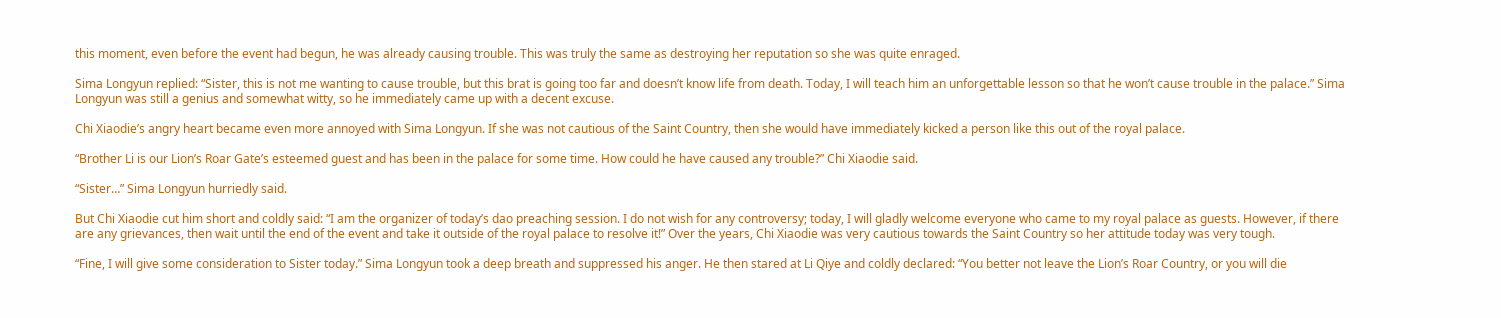this moment, even before the event had begun, he was already causing trouble. This was truly the same as destroying her reputation so she was quite enraged.

Sima Longyun replied: “Sister, this is not me wanting to cause trouble, but this brat is going too far and doesn’t know life from death. Today, I will teach him an unforgettable lesson so that he won’t cause trouble in the palace.” Sima Longyun was still a genius and somewhat witty, so he immediately came up with a decent excuse.

Chi Xiaodie’s angry heart became even more annoyed with Sima Longyun. If she was not cautious of the Saint Country, then she would have immediately kicked a person like this out of the royal palace.

“Brother Li is our Lion’s Roar Gate’s esteemed guest and has been in the palace for some time. How could he have caused any trouble?” Chi Xiaodie said.

“Sister…” Sima Longyun hurriedly said.

But Chi Xiaodie cut him short and coldly said: “I am the organizer of today’s dao preaching session. I do not wish for any controversy; today, I will gladly welcome everyone who came to my royal palace as guests. However, if there are any grievances, then wait until the end of the event and take it outside of the royal palace to resolve it!” Over the years, Chi Xiaodie was very cautious towards the Saint Country so her attitude today was very tough.

“Fine, I will give some consideration to Sister today.” Sima Longyun took a deep breath and suppressed his anger. He then stared at Li Qiye and coldly declared: “You better not leave the Lion’s Roar Country, or you will die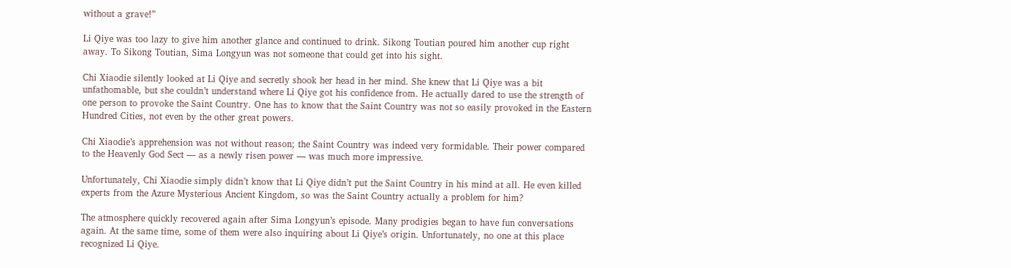without a grave!”

Li Qiye was too lazy to give him another glance and continued to drink. Sikong Toutian poured him another cup right away. To Sikong Toutian, Sima Longyun was not someone that could get into his sight.

Chi Xiaodie silently looked at Li Qiye and secretly shook her head in her mind. She knew that Li Qiye was a bit unfathomable, but she couldn’t understand where Li Qiye got his confidence from. He actually dared to use the strength of one person to provoke the Saint Country. One has to know that the Saint Country was not so easily provoked in the Eastern Hundred Cities, not even by the other great powers.

Chi Xiaodie’s apprehension was not without reason; the Saint Country was indeed very formidable. Their power compared to the Heavenly God Sect — as a newly risen power — was much more impressive.

Unfortunately, Chi Xiaodie simply didn’t know that Li Qiye didn’t put the Saint Country in his mind at all. He even killed experts from the Azure Mysterious Ancient Kingdom, so was the Saint Country actually a problem for him?

The atmosphere quickly recovered again after Sima Longyun’s episode. Many prodigies began to have fun conversations again. At the same time, some of them were also inquiring about Li Qiye’s origin. Unfortunately, no one at this place recognized Li Qiye.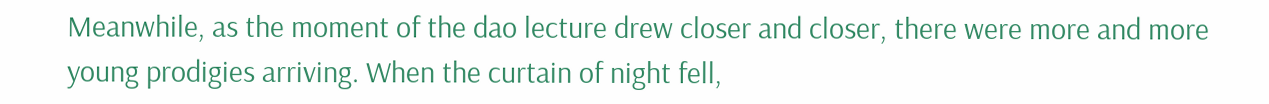Meanwhile, as the moment of the dao lecture drew closer and closer, there were more and more young prodigies arriving. When the curtain of night fell,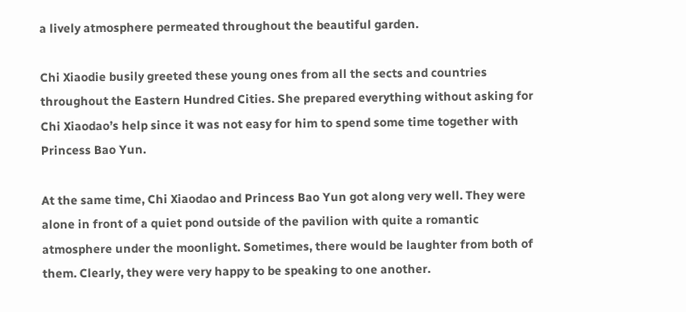a lively atmosphere permeated throughout the beautiful garden.

Chi Xiaodie busily greeted these young ones from all the sects and countries throughout the Eastern Hundred Cities. She prepared everything without asking for Chi Xiaodao’s help since it was not easy for him to spend some time together with Princess Bao Yun.

At the same time, Chi Xiaodao and Princess Bao Yun got along very well. They were alone in front of a quiet pond outside of the pavilion with quite a romantic atmosphere under the moonlight. Sometimes, there would be laughter from both of them. Clearly, they were very happy to be speaking to one another.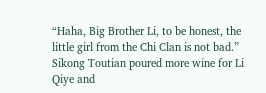“Haha, Big Brother Li, to be honest, the little girl from the Chi Clan is not bad.” Sikong Toutian poured more wine for Li Qiye and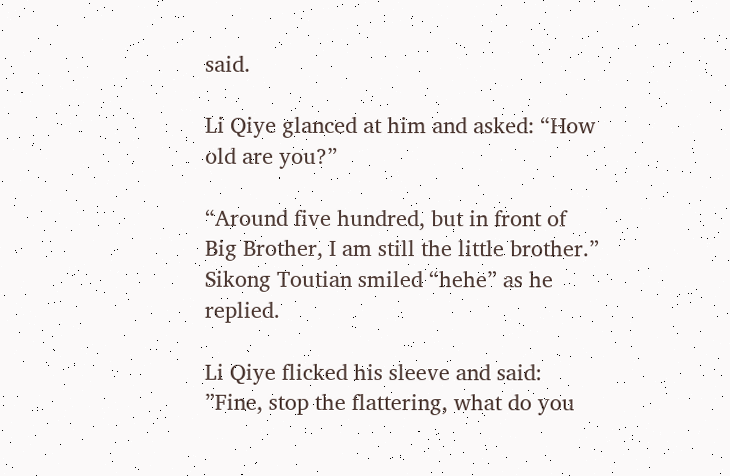said.

Li Qiye glanced at him and asked: “How old are you?”

“Around five hundred, but in front of Big Brother, I am still the little brother.” Sikong Toutian smiled “hehe” as he replied.

Li Qiye flicked his sleeve and said: ”Fine, stop the flattering, what do you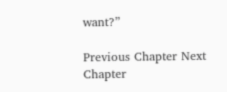want?”

Previous Chapter Next Chapter